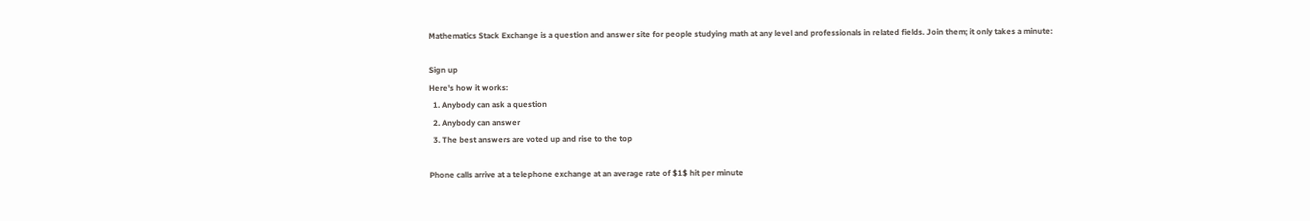Mathematics Stack Exchange is a question and answer site for people studying math at any level and professionals in related fields. Join them; it only takes a minute:

Sign up
Here's how it works:
  1. Anybody can ask a question
  2. Anybody can answer
  3. The best answers are voted up and rise to the top

Phone calls arrive at a telephone exchange at an average rate of $1$ hit per minute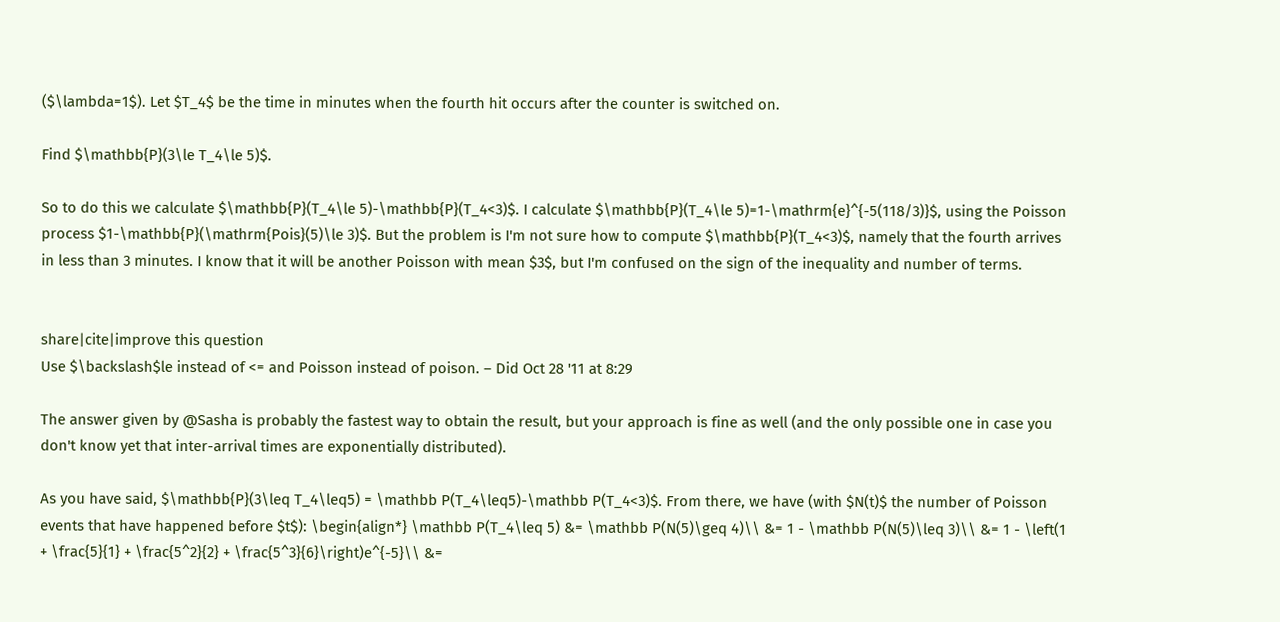($\lambda=1$). Let $T_4$ be the time in minutes when the fourth hit occurs after the counter is switched on.

Find $\mathbb{P}(3\le T_4\le 5)$.

So to do this we calculate $\mathbb{P}(T_4\le 5)-\mathbb{P}(T_4<3)$. I calculate $\mathbb{P}(T_4\le 5)=1-\mathrm{e}^{-5(118/3)}$, using the Poisson process $1-\mathbb{P}(\mathrm{Pois}(5)\le 3)$. But the problem is I'm not sure how to compute $\mathbb{P}(T_4<3)$, namely that the fourth arrives in less than 3 minutes. I know that it will be another Poisson with mean $3$, but I'm confused on the sign of the inequality and number of terms.


share|cite|improve this question
Use $\backslash$le instead of <= and Poisson instead of poison. – Did Oct 28 '11 at 8:29

The answer given by @Sasha is probably the fastest way to obtain the result, but your approach is fine as well (and the only possible one in case you don't know yet that inter-arrival times are exponentially distributed).

As you have said, $\mathbb{P}(3\leq T_4\leq5) = \mathbb P(T_4\leq5)-\mathbb P(T_4<3)$. From there, we have (with $N(t)$ the number of Poisson events that have happened before $t$): \begin{align*} \mathbb P(T_4\leq 5) &= \mathbb P(N(5)\geq 4)\\ &= 1 - \mathbb P(N(5)\leq 3)\\ &= 1 - \left(1 + \frac{5}{1} + \frac{5^2}{2} + \frac{5^3}{6}\right)e^{-5}\\ &=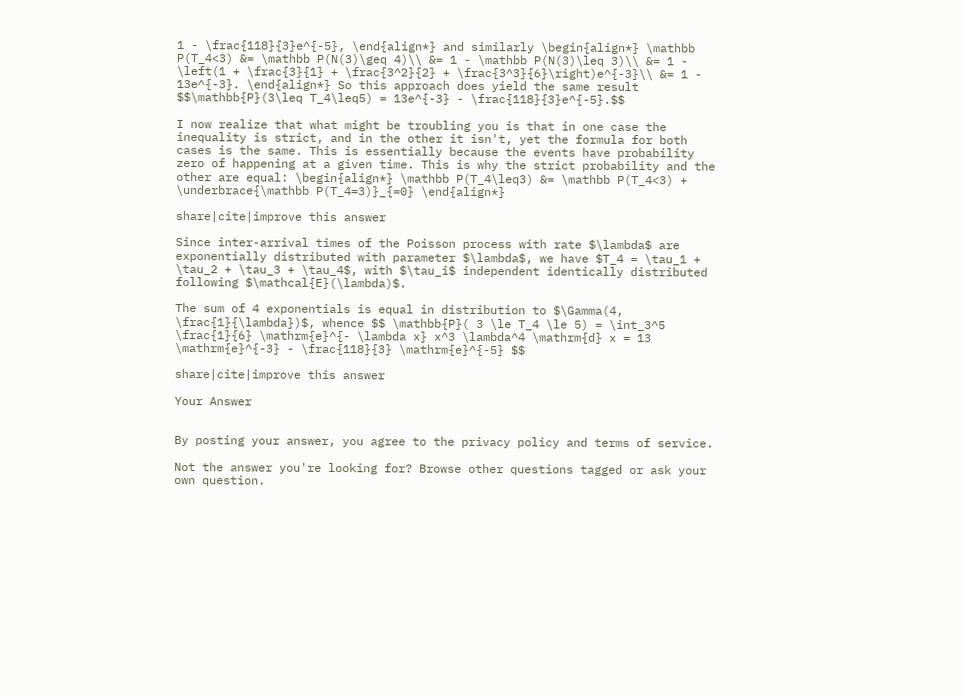1 - \frac{118}{3}e^{-5}, \end{align*} and similarly \begin{align*} \mathbb P(T_4<3) &= \mathbb P(N(3)\geq 4)\\ &= 1 - \mathbb P(N(3)\leq 3)\\ &= 1 - \left(1 + \frac{3}{1} + \frac{3^2}{2} + \frac{3^3}{6}\right)e^{-3}\\ &= 1 - 13e^{-3}. \end{align*} So this approach does yield the same result $$\mathbb{P}(3\leq T_4\leq5) = 13e^{-3} - \frac{118}{3}e^{-5}.$$

I now realize that what might be troubling you is that in one case the inequality is strict, and in the other it isn't, yet the formula for both cases is the same. This is essentially because the events have probability zero of happening at a given time. This is why the strict probability and the other are equal: \begin{align*} \mathbb P(T_4\leq3) &= \mathbb P(T_4<3) + \underbrace{\mathbb P(T_4=3)}_{=0} \end{align*}

share|cite|improve this answer

Since inter-arrival times of the Poisson process with rate $\lambda$ are exponentially distributed with parameter $\lambda$, we have $T_4 = \tau_1 + \tau_2 + \tau_3 + \tau_4$, with $\tau_i$ independent identically distributed following $\mathcal{E}(\lambda)$.

The sum of 4 exponentials is equal in distribution to $\Gamma(4, \frac{1}{\lambda})$, whence $$ \mathbb{P}( 3 \le T_4 \le 5) = \int_3^5 \frac{1}{6} \mathrm{e}^{- \lambda x} x^3 \lambda^4 \mathrm{d} x = 13 \mathrm{e}^{-3} - \frac{118}{3} \mathrm{e}^{-5} $$

share|cite|improve this answer

Your Answer


By posting your answer, you agree to the privacy policy and terms of service.

Not the answer you're looking for? Browse other questions tagged or ask your own question.